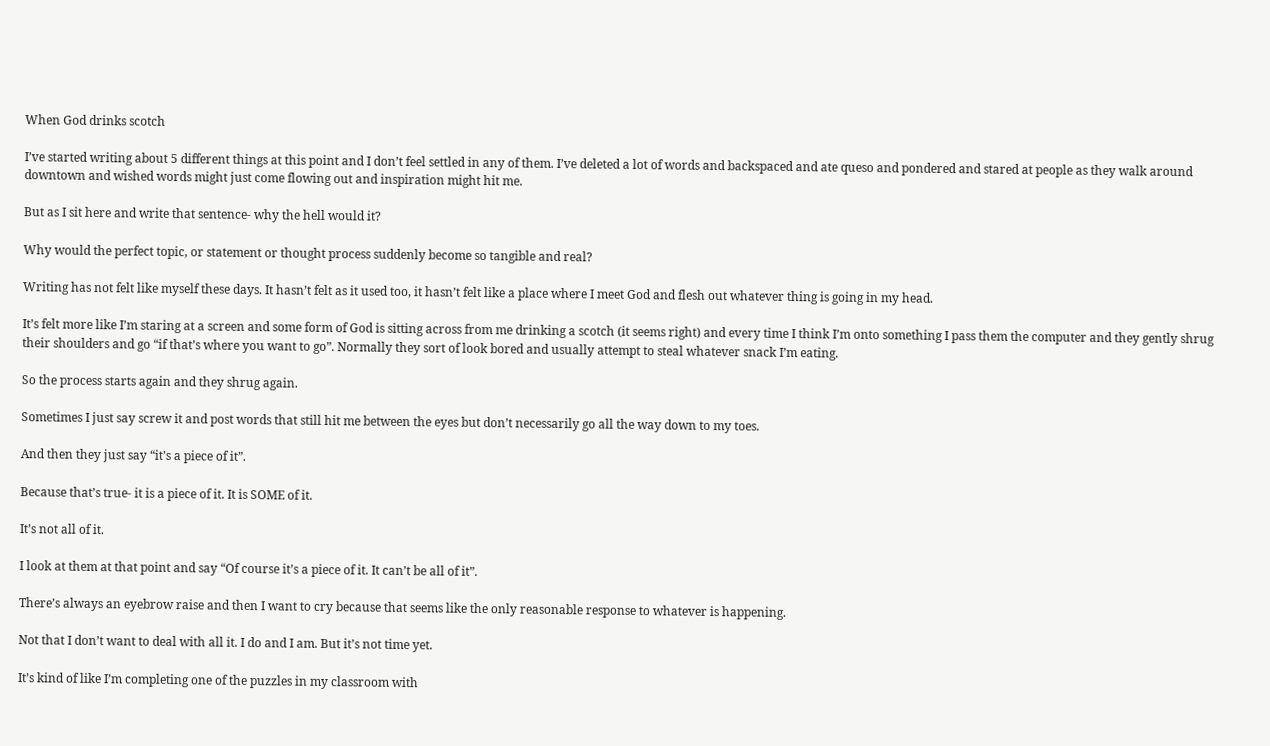When God drinks scotch

I’ve started writing about 5 different things at this point and I don’t feel settled in any of them. I’ve deleted a lot of words and backspaced and ate queso and pondered and stared at people as they walk around downtown and wished words might just come flowing out and inspiration might hit me.

But as I sit here and write that sentence- why the hell would it?

Why would the perfect topic, or statement or thought process suddenly become so tangible and real?

Writing has not felt like myself these days. It hasn’t felt as it used too, it hasn’t felt like a place where I meet God and flesh out whatever thing is going in my head.

It’s felt more like I’m staring at a screen and some form of God is sitting across from me drinking a scotch (it seems right) and every time I think I’m onto something I pass them the computer and they gently shrug their shoulders and go “if that’s where you want to go”. Normally they sort of look bored and usually attempt to steal whatever snack I’m eating.

So the process starts again and they shrug again.

Sometimes I just say screw it and post words that still hit me between the eyes but don’t necessarily go all the way down to my toes.

And then they just say “it’s a piece of it”.

Because that’s true- it is a piece of it. It is SOME of it.

It’s not all of it.

I look at them at that point and say “Of course it’s a piece of it. It can’t be all of it”.

There’s always an eyebrow raise and then I want to cry because that seems like the only reasonable response to whatever is happening.

Not that I don’t want to deal with all it. I do and I am. But it’s not time yet.

It’s kind of like I’m completing one of the puzzles in my classroom with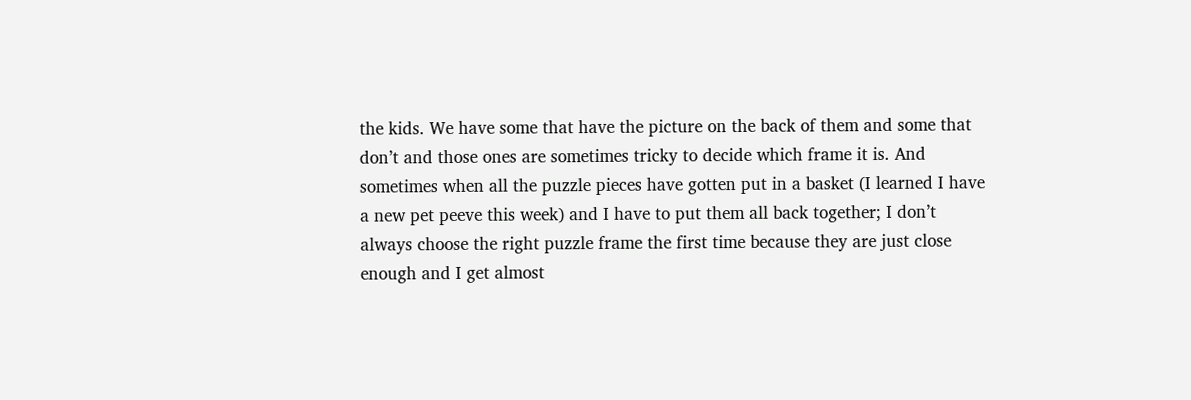the kids. We have some that have the picture on the back of them and some that don’t and those ones are sometimes tricky to decide which frame it is. And sometimes when all the puzzle pieces have gotten put in a basket (I learned I have a new pet peeve this week) and I have to put them all back together; I don’t always choose the right puzzle frame the first time because they are just close enough and I get almost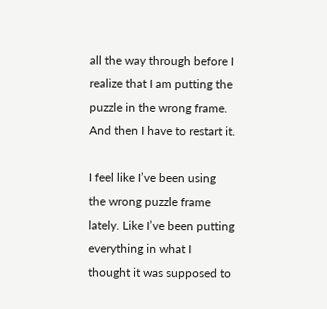all the way through before I realize that I am putting the puzzle in the wrong frame. And then I have to restart it.

I feel like I’ve been using the wrong puzzle frame lately. Like I’ve been putting everything in what I thought it was supposed to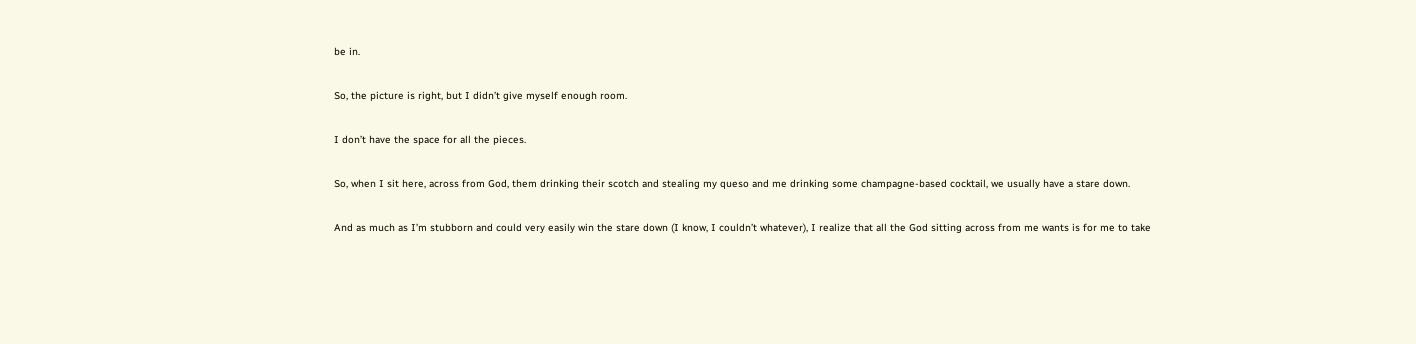be in.

So, the picture is right, but I didn’t give myself enough room.

I don’t have the space for all the pieces.

So, when I sit here, across from God, them drinking their scotch and stealing my queso and me drinking some champagne-based cocktail, we usually have a stare down.

And as much as I’m stubborn and could very easily win the stare down (I know, I couldn’t whatever), I realize that all the God sitting across from me wants is for me to take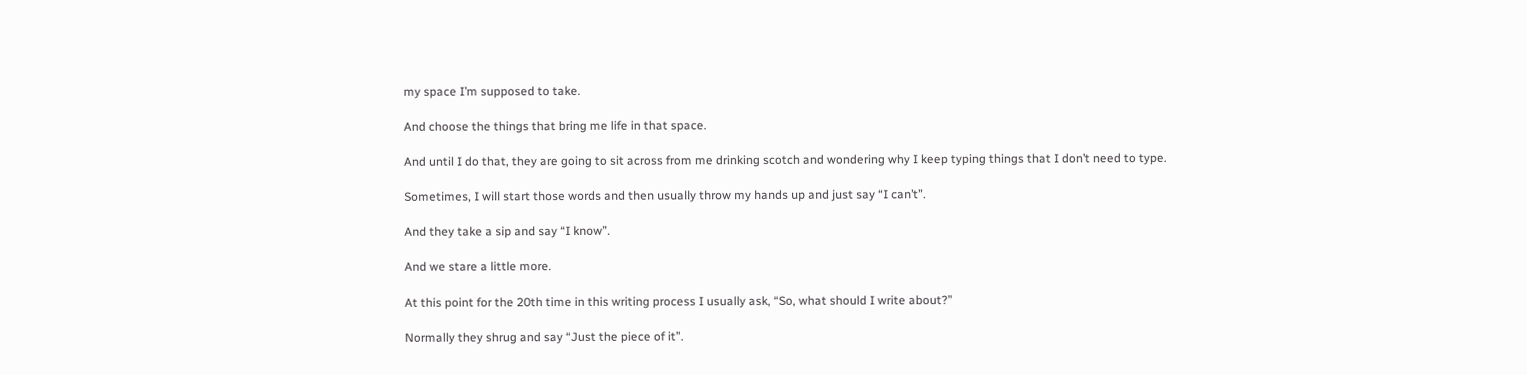my space I’m supposed to take.

And choose the things that bring me life in that space.

And until I do that, they are going to sit across from me drinking scotch and wondering why I keep typing things that I don’t need to type.

Sometimes, I will start those words and then usually throw my hands up and just say “I can’t”.

And they take a sip and say “I know”.

And we stare a little more.

At this point for the 20th time in this writing process I usually ask, “So, what should I write about?”

Normally they shrug and say “Just the piece of it”.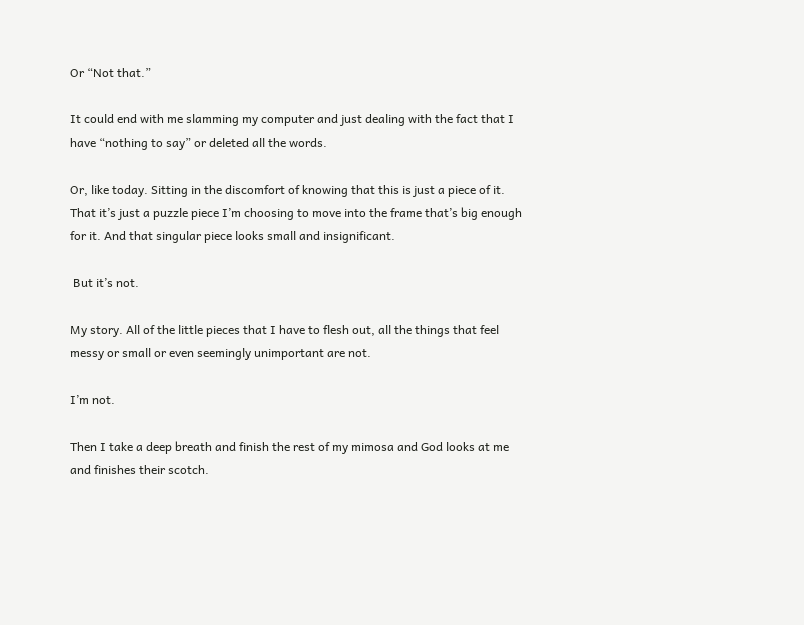Or “Not that.”

It could end with me slamming my computer and just dealing with the fact that I have “nothing to say” or deleted all the words.

Or, like today. Sitting in the discomfort of knowing that this is just a piece of it. That it’s just a puzzle piece I’m choosing to move into the frame that’s big enough for it. And that singular piece looks small and insignificant.

 But it’s not.

My story. All of the little pieces that I have to flesh out, all the things that feel messy or small or even seemingly unimportant are not.

I’m not.

Then I take a deep breath and finish the rest of my mimosa and God looks at me and finishes their scotch.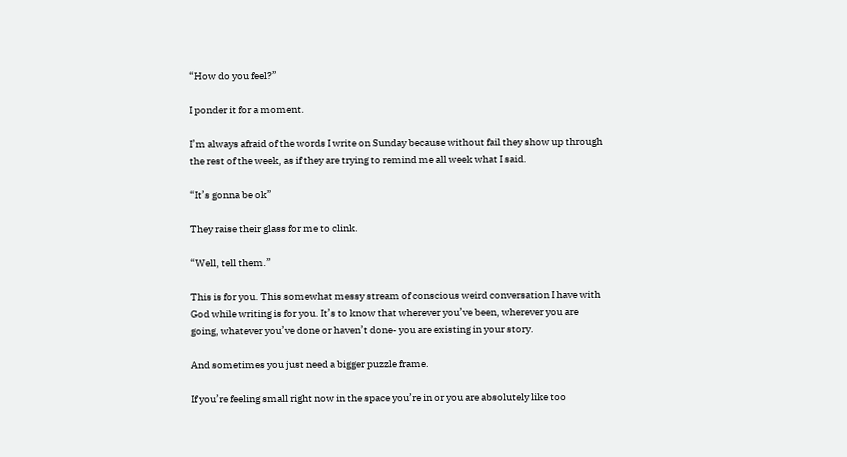“How do you feel?”

I ponder it for a moment.

I’m always afraid of the words I write on Sunday because without fail they show up through the rest of the week, as if they are trying to remind me all week what I said.

“It’s gonna be ok”

They raise their glass for me to clink.

“Well, tell them.”

This is for you. This somewhat messy stream of conscious weird conversation I have with God while writing is for you. It’s to know that wherever you’ve been, wherever you are going, whatever you’ve done or haven’t done- you are existing in your story.

And sometimes you just need a bigger puzzle frame.

If you’re feeling small right now in the space you’re in or you are absolutely like too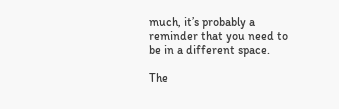much, it’s probably a reminder that you need to be in a different space.

The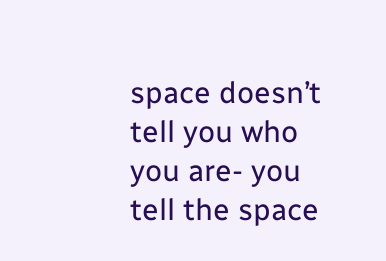space doesn’t tell you who you are- you tell the space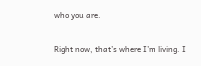who you are.

Right now, that’s where I’m living. I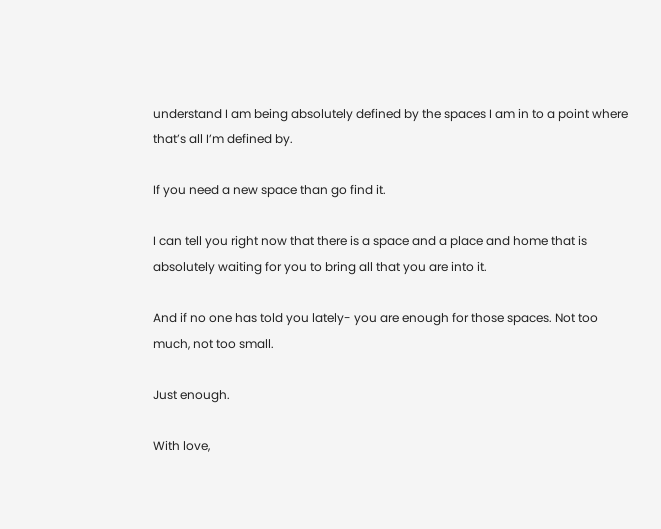understand I am being absolutely defined by the spaces I am in to a point where that’s all I’m defined by.

If you need a new space than go find it.

I can tell you right now that there is a space and a place and home that is absolutely waiting for you to bring all that you are into it.

And if no one has told you lately- you are enough for those spaces. Not too much, not too small.

Just enough.

With love,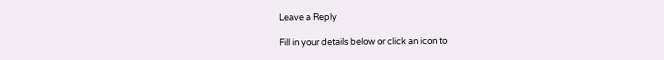Leave a Reply

Fill in your details below or click an icon to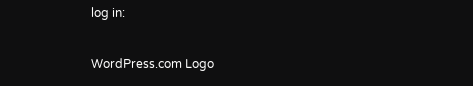log in:

WordPress.com Logo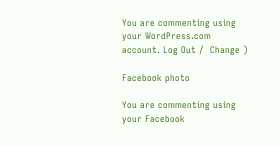You are commenting using your WordPress.com account. Log Out /  Change )

Facebook photo

You are commenting using your Facebook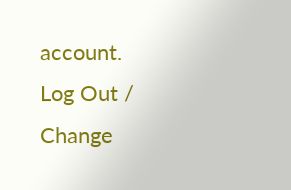account. Log Out /  Change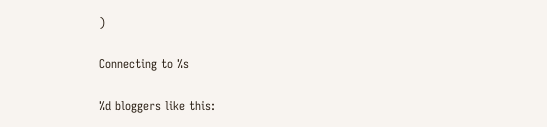)

Connecting to %s

%d bloggers like this: